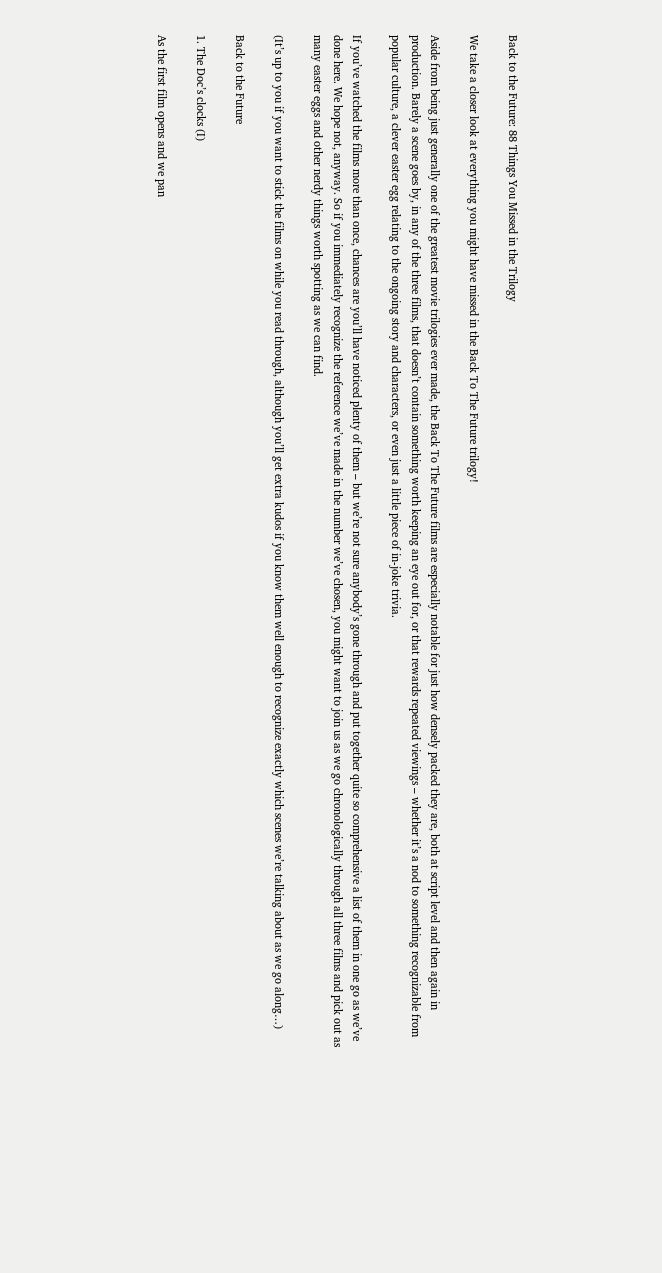Back to the Future: 88 Things You Missed in the Trilogy

We take a closer look at everything you might have missed in the Back To The Future trilogy!

Aside from being just generally one of the greatest movie trilogies ever made, the Back To The Future films are especially notable for just how densely packed they are, both at script level and then again in production. Barely a scene goes by, in any of the three films, that doesn’t contain something worth keeping an eye out for, or that rewards repeated viewings – whether it’s a nod to something recognizable from popular culture, a clever easter egg relating to the ongoing story and characters, or even just a little piece of in-joke trivia.

If you’ve watched the films more than once, chances are you’ll have noticed plenty of them – but we’re not sure anybody’s gone through and put together quite so comprehensive a list of them in one go as we’ve done here. We hope not, anyway. So if you immediately recognize the reference we’ve made in the number we’ve chosen, you might want to join us as we go chronologically through all three films and pick out as many easter eggs and other nerdy things worth spotting as we can find.

(It’s up to you if you want to stick the films on while you read through, although you’ll get extra kudos if you know them well enough to recognize exactly which scenes we’re talking about as we go along…)

Back to the Future

1. The Doc’s clocks (I)

As the first film opens and we pan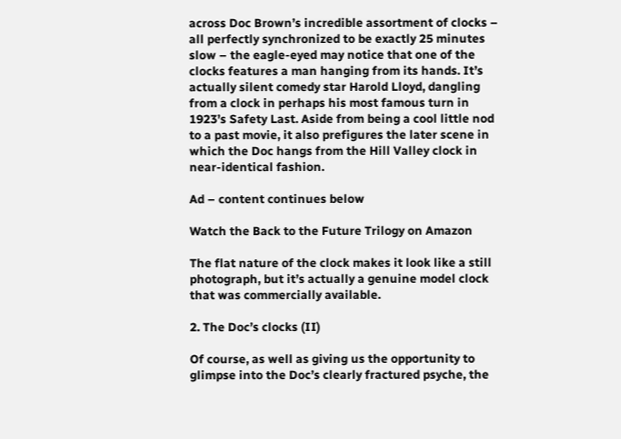across Doc Brown’s incredible assortment of clocks – all perfectly synchronized to be exactly 25 minutes slow – the eagle-eyed may notice that one of the clocks features a man hanging from its hands. It’s actually silent comedy star Harold Lloyd, dangling from a clock in perhaps his most famous turn in 1923’s Safety Last. Aside from being a cool little nod to a past movie, it also prefigures the later scene in which the Doc hangs from the Hill Valley clock in near-identical fashion.

Ad – content continues below

Watch the Back to the Future Trilogy on Amazon

The flat nature of the clock makes it look like a still photograph, but it’s actually a genuine model clock that was commercially available.

2. The Doc’s clocks (II)

Of course, as well as giving us the opportunity to glimpse into the Doc’s clearly fractured psyche, the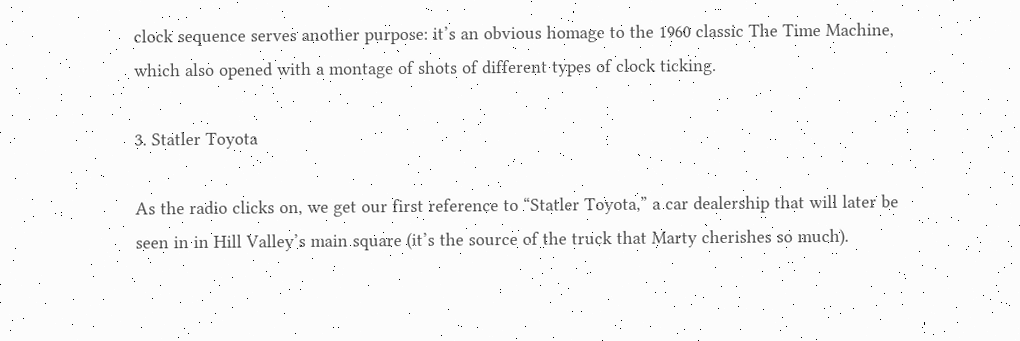clock sequence serves another purpose: it’s an obvious homage to the 1960 classic The Time Machine, which also opened with a montage of shots of different types of clock ticking.

3. Statler Toyota

As the radio clicks on, we get our first reference to “Statler Toyota,” a car dealership that will later be seen in in Hill Valley’s main square (it’s the source of the truck that Marty cherishes so much).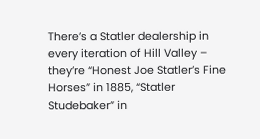There’s a Statler dealership in every iteration of Hill Valley – they’re “Honest Joe Statler’s Fine Horses” in 1885, “Statler Studebaker” in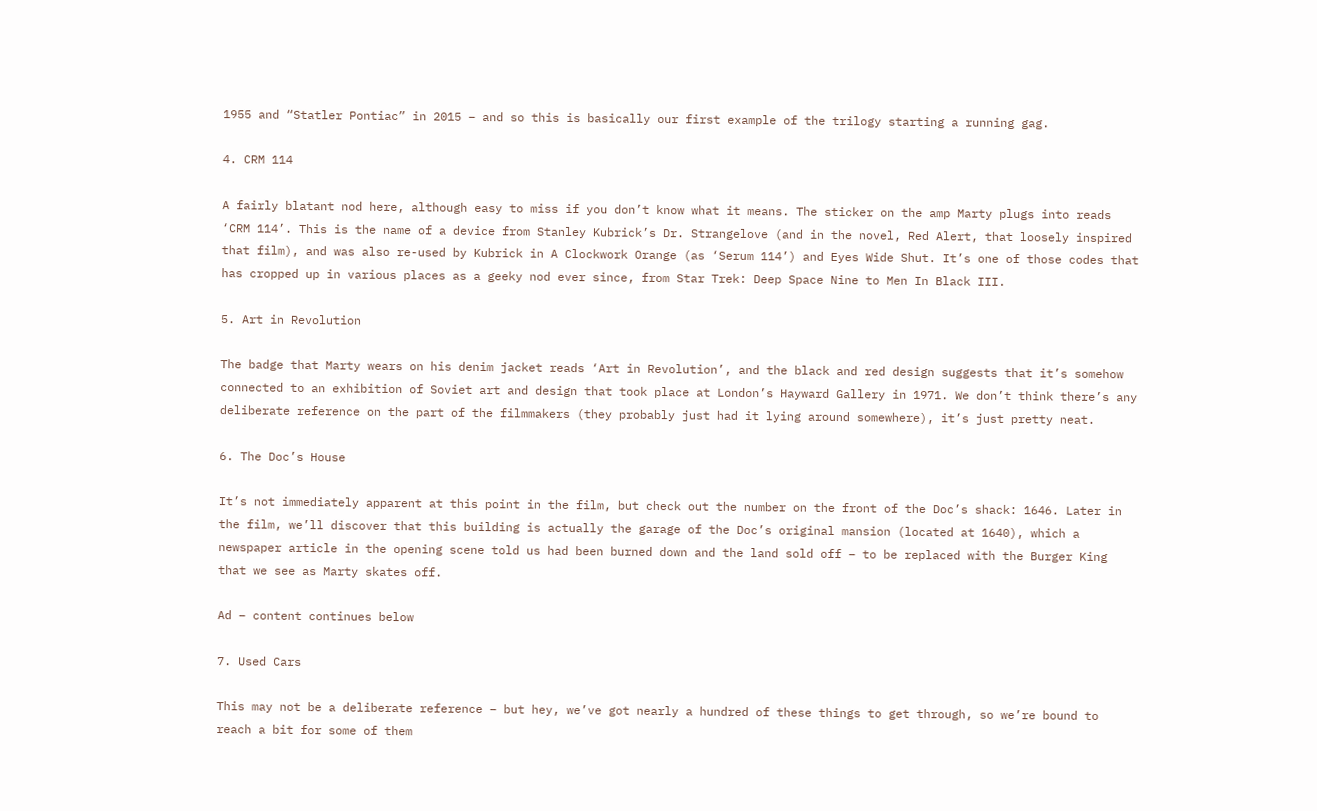1955 and “Statler Pontiac” in 2015 – and so this is basically our first example of the trilogy starting a running gag.

4. CRM 114

A fairly blatant nod here, although easy to miss if you don’t know what it means. The sticker on the amp Marty plugs into reads ‘CRM 114’. This is the name of a device from Stanley Kubrick’s Dr. Strangelove (and in the novel, Red Alert, that loosely inspired that film), and was also re-used by Kubrick in A Clockwork Orange (as ‘Serum 114’) and Eyes Wide Shut. It’s one of those codes that has cropped up in various places as a geeky nod ever since, from Star Trek: Deep Space Nine to Men In Black III.

5. Art in Revolution

The badge that Marty wears on his denim jacket reads ‘Art in Revolution’, and the black and red design suggests that it’s somehow connected to an exhibition of Soviet art and design that took place at London’s Hayward Gallery in 1971. We don’t think there’s any deliberate reference on the part of the filmmakers (they probably just had it lying around somewhere), it’s just pretty neat.

6. The Doc’s House

It’s not immediately apparent at this point in the film, but check out the number on the front of the Doc’s shack: 1646. Later in the film, we’ll discover that this building is actually the garage of the Doc’s original mansion (located at 1640), which a newspaper article in the opening scene told us had been burned down and the land sold off – to be replaced with the Burger King that we see as Marty skates off.

Ad – content continues below

7. Used Cars

This may not be a deliberate reference – but hey, we’ve got nearly a hundred of these things to get through, so we’re bound to reach a bit for some of them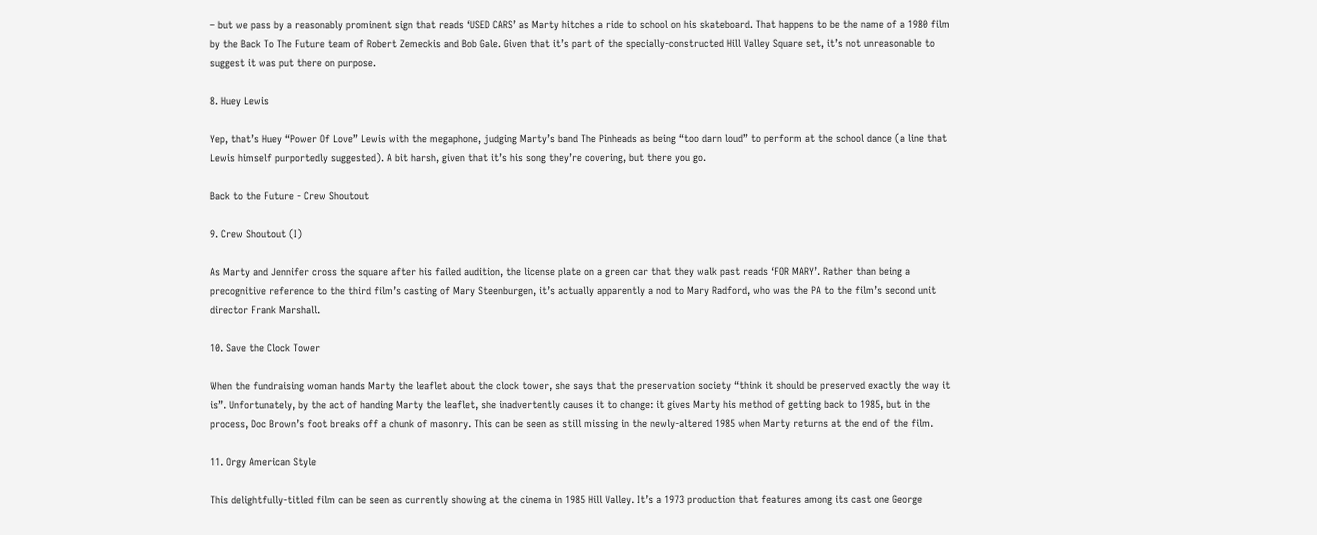– but we pass by a reasonably prominent sign that reads ‘USED CARS’ as Marty hitches a ride to school on his skateboard. That happens to be the name of a 1980 film by the Back To The Future team of Robert Zemeckis and Bob Gale. Given that it’s part of the specially-constructed Hill Valley Square set, it’s not unreasonable to suggest it was put there on purpose.

8. Huey Lewis

Yep, that’s Huey “Power Of Love” Lewis with the megaphone, judging Marty’s band The Pinheads as being “too darn loud” to perform at the school dance (a line that Lewis himself purportedly suggested). A bit harsh, given that it’s his song they’re covering, but there you go.

Back to the Future - Crew Shoutout

9. Crew Shoutout (I)

As Marty and Jennifer cross the square after his failed audition, the license plate on a green car that they walk past reads ‘FOR MARY’. Rather than being a precognitive reference to the third film’s casting of Mary Steenburgen, it’s actually apparently a nod to Mary Radford, who was the PA to the film’s second unit director Frank Marshall.

10. Save the Clock Tower

When the fundraising woman hands Marty the leaflet about the clock tower, she says that the preservation society “think it should be preserved exactly the way it is”. Unfortunately, by the act of handing Marty the leaflet, she inadvertently causes it to change: it gives Marty his method of getting back to 1985, but in the process, Doc Brown’s foot breaks off a chunk of masonry. This can be seen as still missing in the newly-altered 1985 when Marty returns at the end of the film.

11. Orgy American Style

This delightfully-titled film can be seen as currently showing at the cinema in 1985 Hill Valley. It’s a 1973 production that features among its cast one George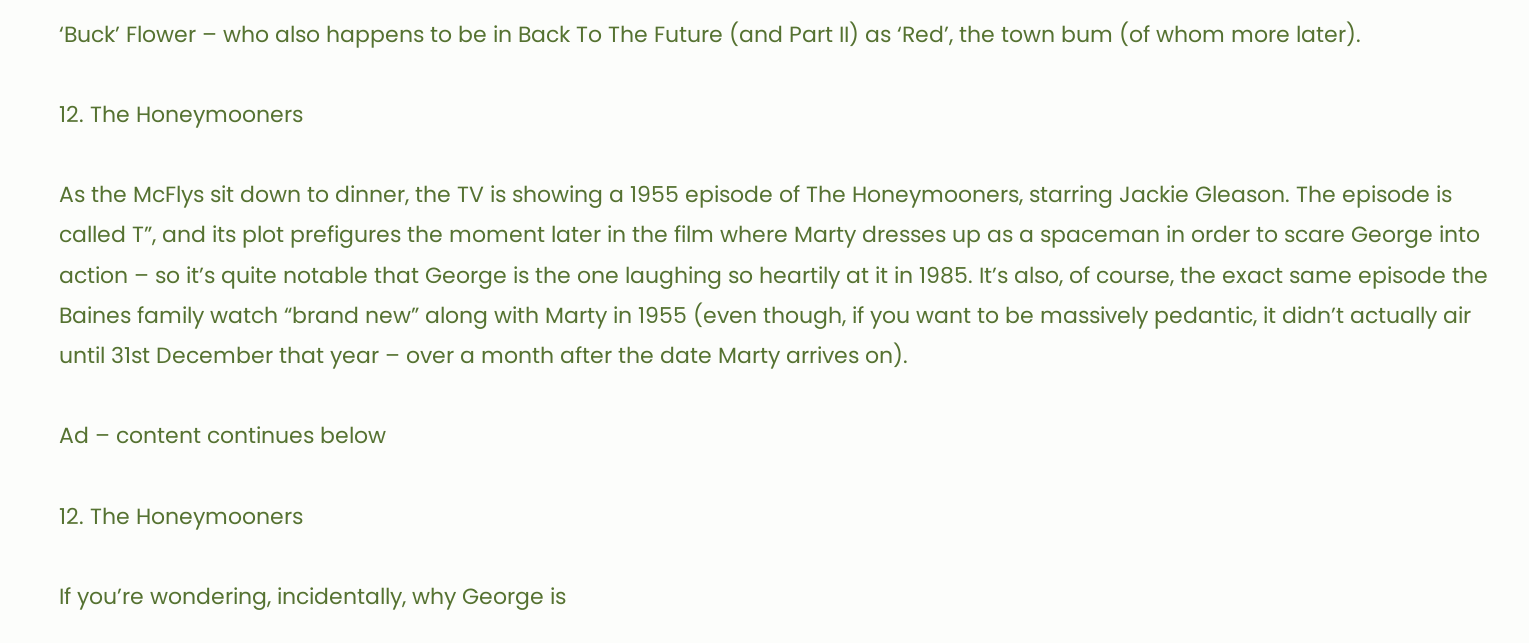‘Buck’ Flower – who also happens to be in Back To The Future (and Part II) as ‘Red’, the town bum (of whom more later).

12. The Honeymooners

As the McFlys sit down to dinner, the TV is showing a 1955 episode of The Honeymooners, starring Jackie Gleason. The episode is called T”, and its plot prefigures the moment later in the film where Marty dresses up as a spaceman in order to scare George into action – so it’s quite notable that George is the one laughing so heartily at it in 1985. It’s also, of course, the exact same episode the Baines family watch “brand new” along with Marty in 1955 (even though, if you want to be massively pedantic, it didn’t actually air until 31st December that year – over a month after the date Marty arrives on).

Ad – content continues below

12. The Honeymooners

If you’re wondering, incidentally, why George is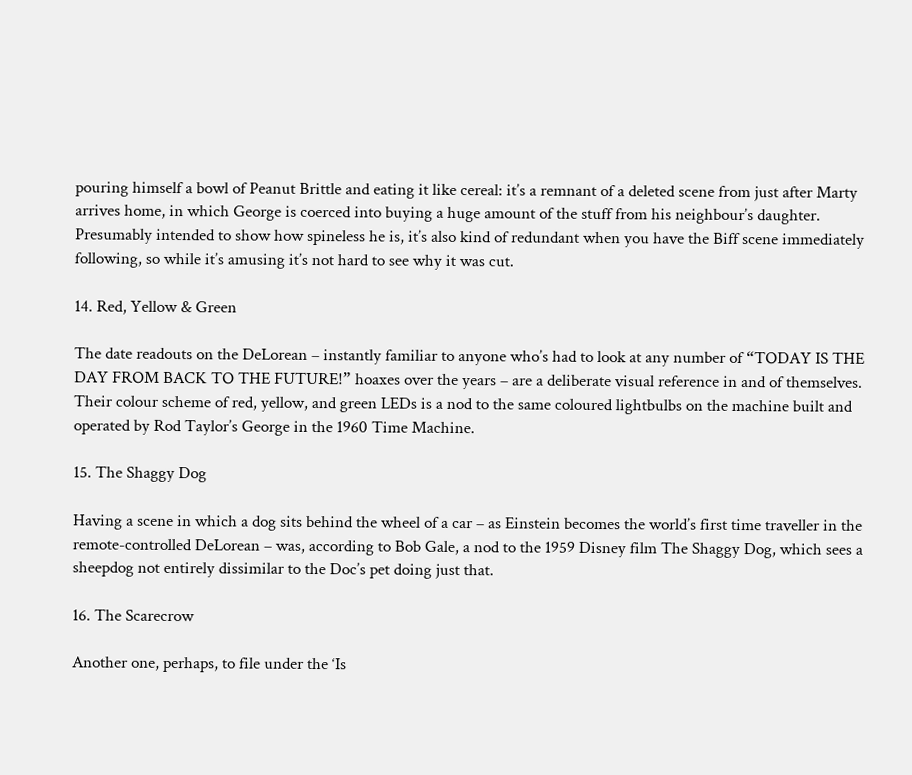pouring himself a bowl of Peanut Brittle and eating it like cereal: it’s a remnant of a deleted scene from just after Marty arrives home, in which George is coerced into buying a huge amount of the stuff from his neighbour’s daughter. Presumably intended to show how spineless he is, it’s also kind of redundant when you have the Biff scene immediately following, so while it’s amusing it’s not hard to see why it was cut.

14. Red, Yellow & Green

The date readouts on the DeLorean – instantly familiar to anyone who’s had to look at any number of “TODAY IS THE DAY FROM BACK TO THE FUTURE!” hoaxes over the years – are a deliberate visual reference in and of themselves. Their colour scheme of red, yellow, and green LEDs is a nod to the same coloured lightbulbs on the machine built and operated by Rod Taylor’s George in the 1960 Time Machine.

15. The Shaggy Dog

Having a scene in which a dog sits behind the wheel of a car – as Einstein becomes the world’s first time traveller in the remote-controlled DeLorean – was, according to Bob Gale, a nod to the 1959 Disney film The Shaggy Dog, which sees a sheepdog not entirely dissimilar to the Doc’s pet doing just that.

16. The Scarecrow

Another one, perhaps, to file under the ‘Is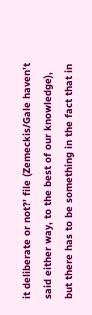it deliberate or not?’ file (Zemeckis/Gale haven’t said either way, to the best of our knowledge), but there has to be something in the fact that in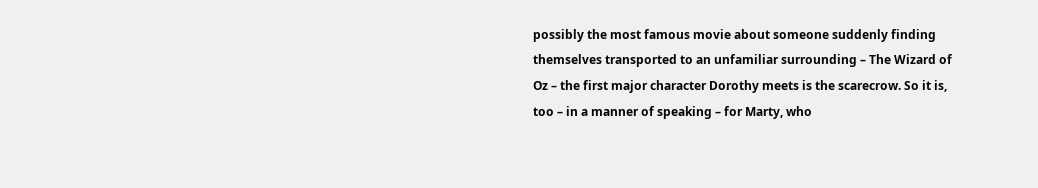possibly the most famous movie about someone suddenly finding themselves transported to an unfamiliar surrounding – The Wizard of Oz – the first major character Dorothy meets is the scarecrow. So it is, too – in a manner of speaking – for Marty, who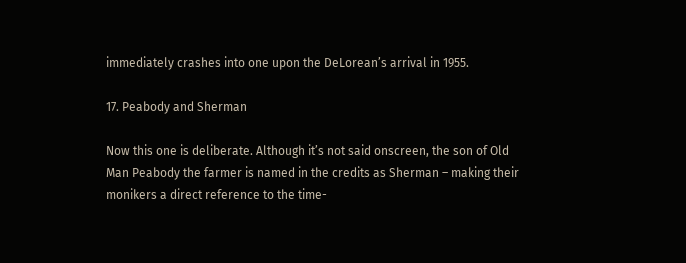immediately crashes into one upon the DeLorean’s arrival in 1955.

17. Peabody and Sherman

Now this one is deliberate. Although it’s not said onscreen, the son of Old Man Peabody the farmer is named in the credits as Sherman – making their monikers a direct reference to the time-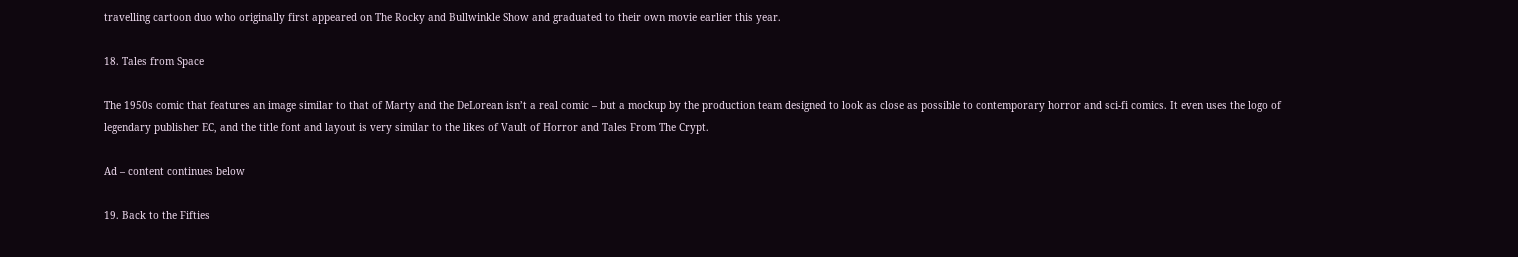travelling cartoon duo who originally first appeared on The Rocky and Bullwinkle Show and graduated to their own movie earlier this year.

18. Tales from Space

The 1950s comic that features an image similar to that of Marty and the DeLorean isn’t a real comic – but a mockup by the production team designed to look as close as possible to contemporary horror and sci-fi comics. It even uses the logo of legendary publisher EC, and the title font and layout is very similar to the likes of Vault of Horror and Tales From The Crypt.

Ad – content continues below

19. Back to the Fifties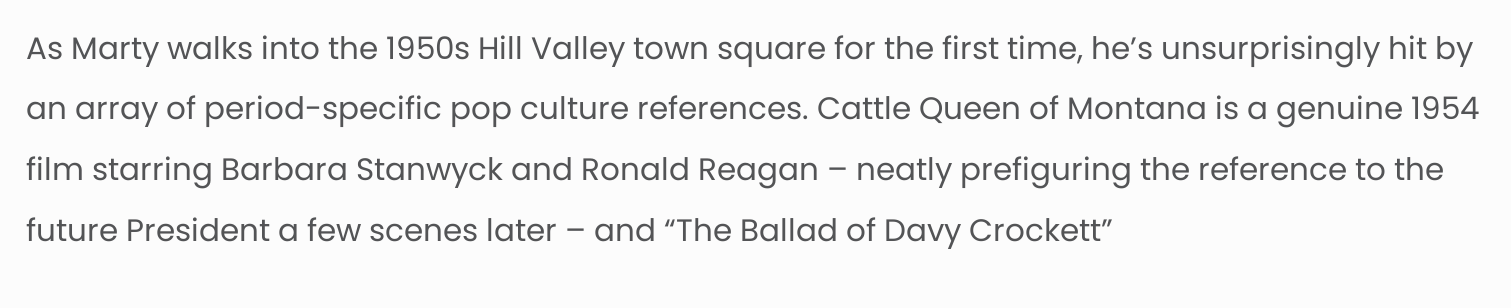As Marty walks into the 1950s Hill Valley town square for the first time, he’s unsurprisingly hit by an array of period-specific pop culture references. Cattle Queen of Montana is a genuine 1954 film starring Barbara Stanwyck and Ronald Reagan – neatly prefiguring the reference to the future President a few scenes later – and “The Ballad of Davy Crockett”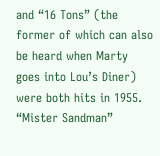and “16 Tons” (the former of which can also be heard when Marty goes into Lou’s Diner) were both hits in 1955. “Mister Sandman”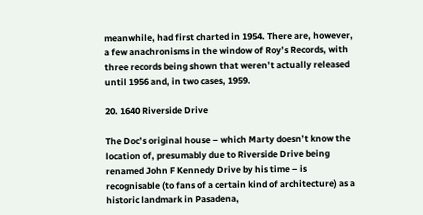meanwhile, had first charted in 1954. There are, however, a few anachronisms in the window of Roy’s Records, with three records being shown that weren’t actually released until 1956 and, in two cases, 1959.

20. 1640 Riverside Drive

The Doc’s original house – which Marty doesn’t know the location of, presumably due to Riverside Drive being renamed John F Kennedy Drive by his time – is recognisable (to fans of a certain kind of architecture) as a historic landmark in Pasadena,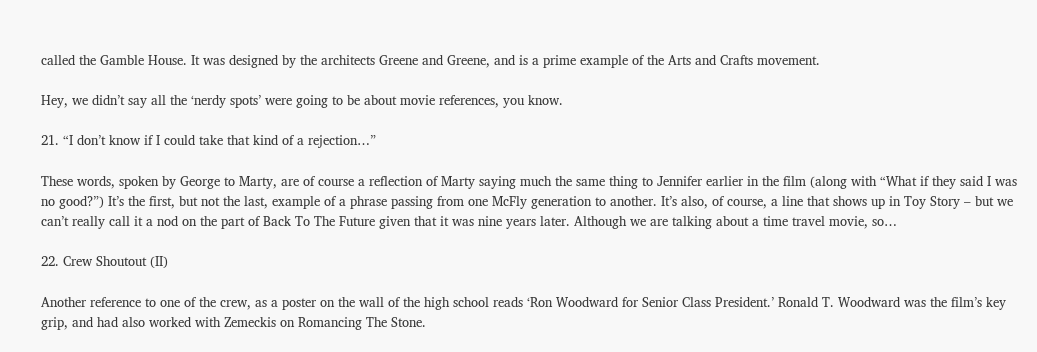called the Gamble House. It was designed by the architects Greene and Greene, and is a prime example of the Arts and Crafts movement.

Hey, we didn’t say all the ‘nerdy spots’ were going to be about movie references, you know.

21. “I don’t know if I could take that kind of a rejection…”

These words, spoken by George to Marty, are of course a reflection of Marty saying much the same thing to Jennifer earlier in the film (along with “What if they said I was no good?”) It’s the first, but not the last, example of a phrase passing from one McFly generation to another. It’s also, of course, a line that shows up in Toy Story – but we can’t really call it a nod on the part of Back To The Future given that it was nine years later. Although we are talking about a time travel movie, so…

22. Crew Shoutout (II)

Another reference to one of the crew, as a poster on the wall of the high school reads ‘Ron Woodward for Senior Class President.’ Ronald T. Woodward was the film’s key grip, and had also worked with Zemeckis on Romancing The Stone.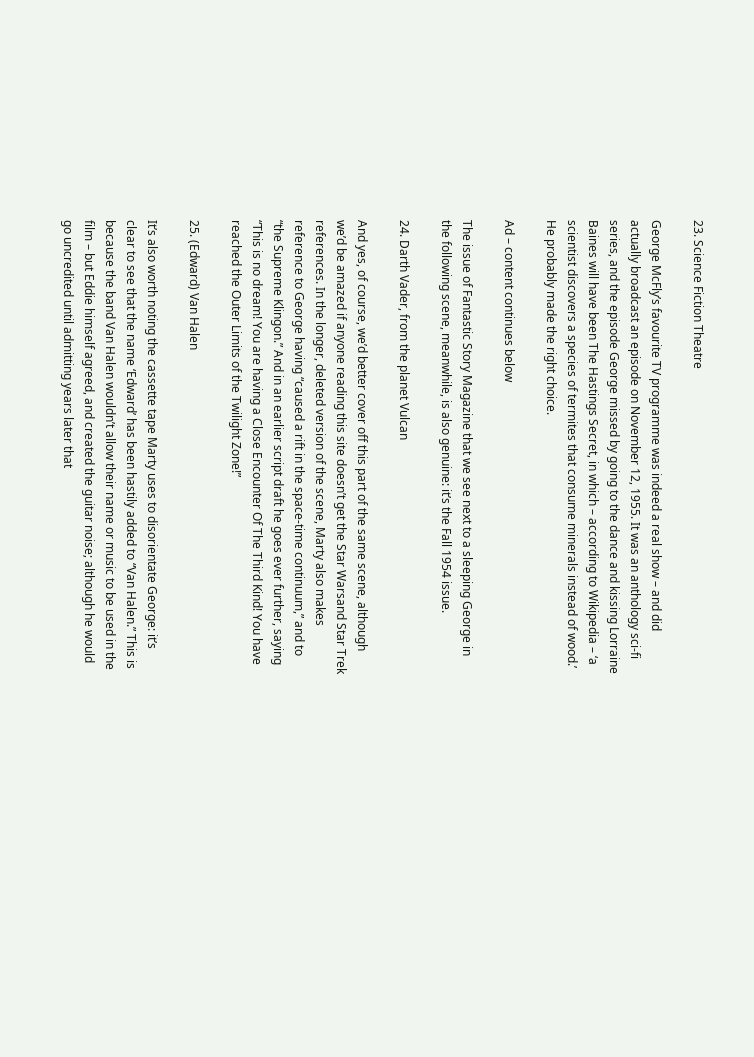23. Science Fiction Theatre

George McFly’s favourite TV programme was indeed a real show – and did actually broadcast an episode on November 12, 1955. It was an anthology sci-fi series, and the episode George missed by going to the dance and kissing Lorraine Baines will have been The Hastings Secret, in which – according to Wikipedia – ‘a scientist discovers a species of termites that consume minerals instead of wood.’ He probably made the right choice.

Ad – content continues below

The issue of Fantastic Story Magazine that we see next to a sleeping George in the following scene, meanwhile, is also genuine: it’s the Fall 1954 issue.

24. Darth Vader, from the planet Vulcan

And yes, of course, we’d better cover off this part of the same scene, although we’d be amazed if anyone reading this site doesn’t get the Star Warsand Star Trek references. In the longer, deleted version of the scene, Marty also makes reference to George having “caused a rift in the space-time continuum,” and to “the Supreme Klingon.” And in an earlier script draft he goes ever further, saying “This is no dream! You are having a Close Encounter Of The Third Kind! You have reached the Outer Limits of the Twilight Zone!”

25. (Edward) Van Halen

It’s also worth noting the cassette tape Marty uses to disorientate George: it’s clear to see that the name ‘Edward’ has been hastily added to “Van Halen.” This is because the band Van Halen wouldn’t allow their name or music to be used in the film – but Eddie himself agreed, and created the guitar noise; although he would go uncredited until admitting years later that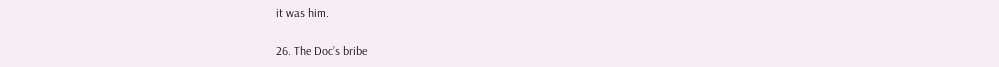it was him.

26. The Doc’s bribe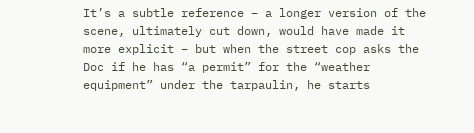It’s a subtle reference – a longer version of the scene, ultimately cut down, would have made it more explicit – but when the street cop asks the Doc if he has “a permit” for the “weather equipment” under the tarpaulin, he starts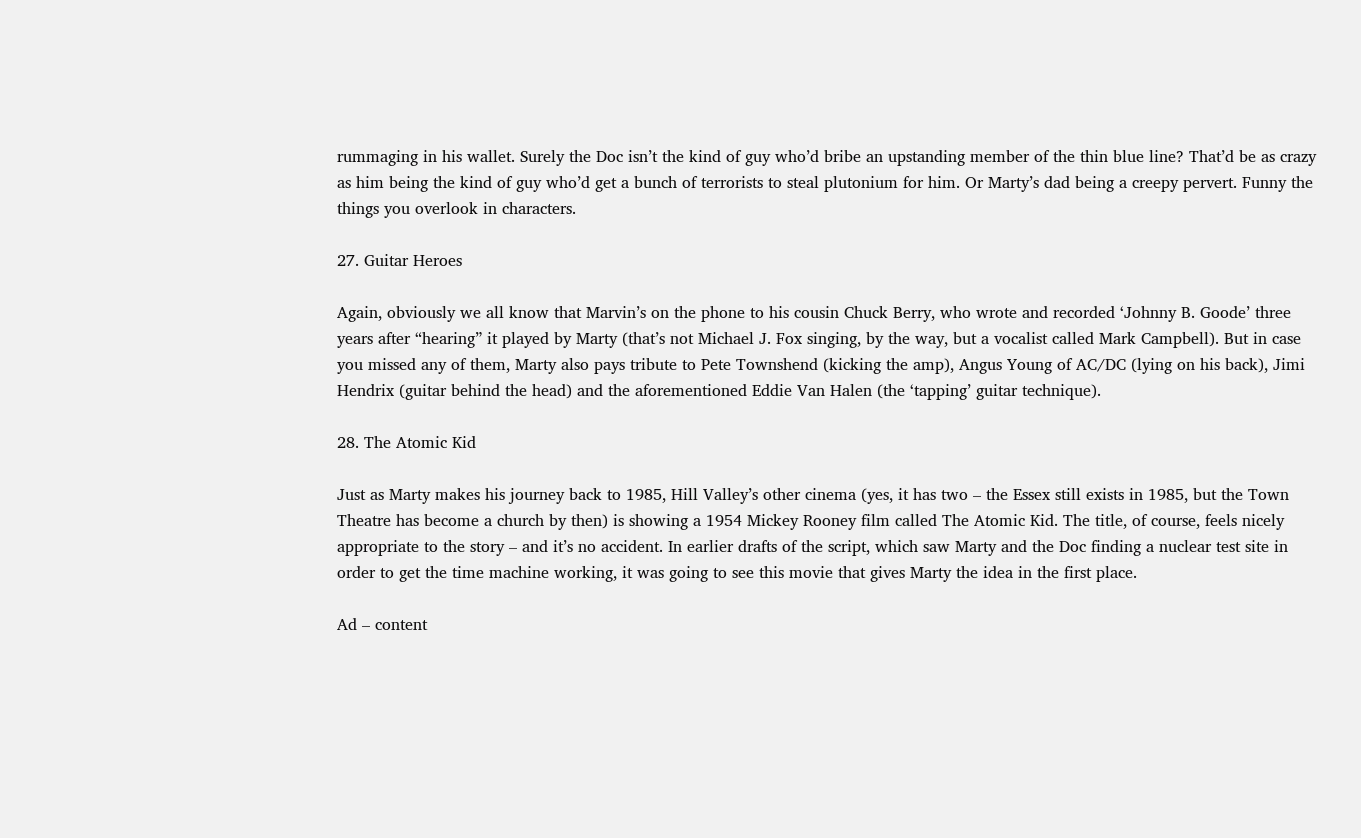rummaging in his wallet. Surely the Doc isn’t the kind of guy who’d bribe an upstanding member of the thin blue line? That’d be as crazy as him being the kind of guy who’d get a bunch of terrorists to steal plutonium for him. Or Marty’s dad being a creepy pervert. Funny the things you overlook in characters.

27. Guitar Heroes

Again, obviously we all know that Marvin’s on the phone to his cousin Chuck Berry, who wrote and recorded ‘Johnny B. Goode’ three years after “hearing” it played by Marty (that’s not Michael J. Fox singing, by the way, but a vocalist called Mark Campbell). But in case you missed any of them, Marty also pays tribute to Pete Townshend (kicking the amp), Angus Young of AC/DC (lying on his back), Jimi Hendrix (guitar behind the head) and the aforementioned Eddie Van Halen (the ‘tapping’ guitar technique).

28. The Atomic Kid

Just as Marty makes his journey back to 1985, Hill Valley’s other cinema (yes, it has two – the Essex still exists in 1985, but the Town Theatre has become a church by then) is showing a 1954 Mickey Rooney film called The Atomic Kid. The title, of course, feels nicely appropriate to the story – and it’s no accident. In earlier drafts of the script, which saw Marty and the Doc finding a nuclear test site in order to get the time machine working, it was going to see this movie that gives Marty the idea in the first place.

Ad – content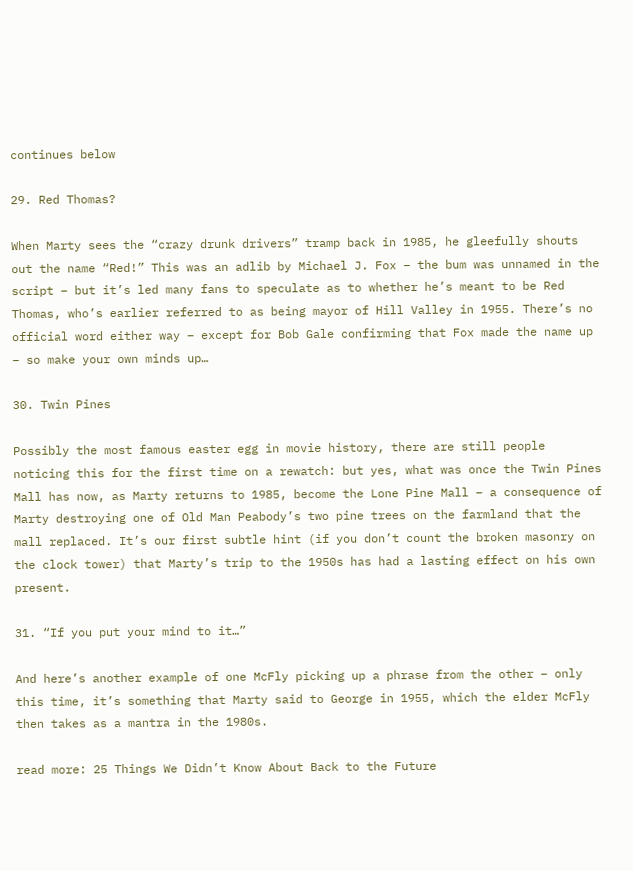continues below

29. Red Thomas?

When Marty sees the “crazy drunk drivers” tramp back in 1985, he gleefully shouts out the name “Red!” This was an adlib by Michael J. Fox – the bum was unnamed in the script – but it’s led many fans to speculate as to whether he’s meant to be Red Thomas, who’s earlier referred to as being mayor of Hill Valley in 1955. There’s no official word either way – except for Bob Gale confirming that Fox made the name up – so make your own minds up…

30. Twin Pines

Possibly the most famous easter egg in movie history, there are still people noticing this for the first time on a rewatch: but yes, what was once the Twin Pines Mall has now, as Marty returns to 1985, become the Lone Pine Mall – a consequence of Marty destroying one of Old Man Peabody’s two pine trees on the farmland that the mall replaced. It’s our first subtle hint (if you don’t count the broken masonry on the clock tower) that Marty’s trip to the 1950s has had a lasting effect on his own present.

31. “If you put your mind to it…”

And here’s another example of one McFly picking up a phrase from the other – only this time, it’s something that Marty said to George in 1955, which the elder McFly then takes as a mantra in the 1980s.

read more: 25 Things We Didn’t Know About Back to the Future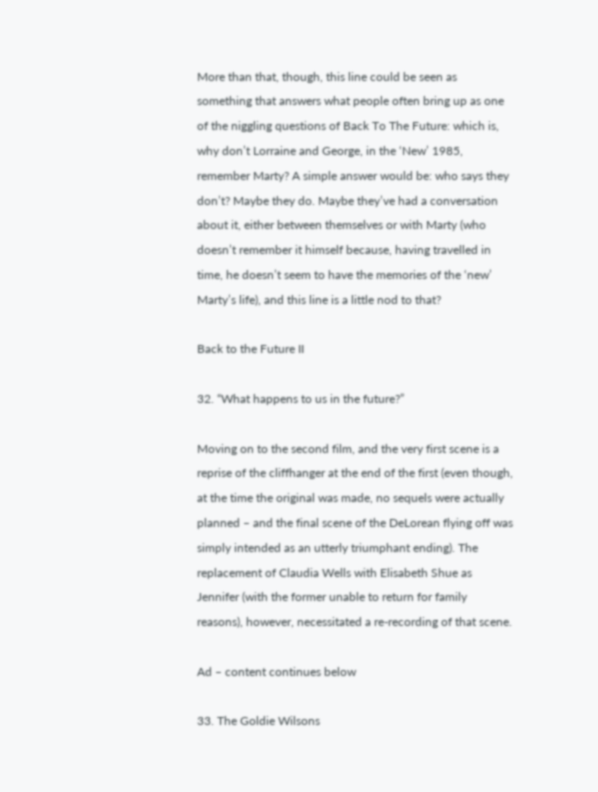More than that, though, this line could be seen as something that answers what people often bring up as one of the niggling questions of Back To The Future: which is, why don’t Lorraine and George, in the ‘New’ 1985, remember Marty? A simple answer would be: who says they don’t? Maybe they do. Maybe they’ve had a conversation about it, either between themselves or with Marty (who doesn’t remember it himself because, having travelled in time, he doesn’t seem to have the memories of the ‘new’ Marty’s life), and this line is a little nod to that?

Back to the Future II

32. “What happens to us in the future?”

Moving on to the second film, and the very first scene is a reprise of the cliffhanger at the end of the first (even though, at the time the original was made, no sequels were actually planned – and the final scene of the DeLorean flying off was simply intended as an utterly triumphant ending). The replacement of Claudia Wells with Elisabeth Shue as Jennifer (with the former unable to return for family reasons), however, necessitated a re-recording of that scene.

Ad – content continues below

33. The Goldie Wilsons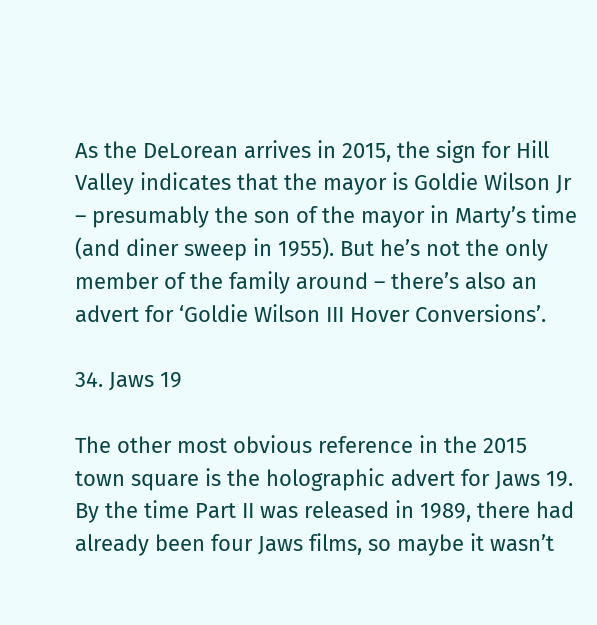As the DeLorean arrives in 2015, the sign for Hill Valley indicates that the mayor is Goldie Wilson Jr – presumably the son of the mayor in Marty’s time (and diner sweep in 1955). But he’s not the only member of the family around – there’s also an advert for ‘Goldie Wilson III Hover Conversions’.

34. Jaws 19

The other most obvious reference in the 2015 town square is the holographic advert for Jaws 19. By the time Part II was released in 1989, there had already been four Jaws films, so maybe it wasn’t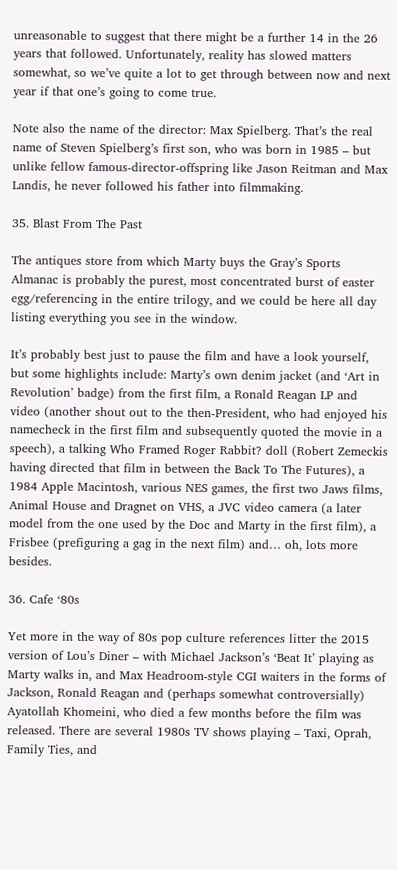unreasonable to suggest that there might be a further 14 in the 26 years that followed. Unfortunately, reality has slowed matters somewhat, so we’ve quite a lot to get through between now and next year if that one’s going to come true.

Note also the name of the director: Max Spielberg. That’s the real name of Steven Spielberg’s first son, who was born in 1985 – but unlike fellow famous-director-offspring like Jason Reitman and Max Landis, he never followed his father into filmmaking.

35. Blast From The Past

The antiques store from which Marty buys the Gray’s Sports Almanac is probably the purest, most concentrated burst of easter egg/referencing in the entire trilogy, and we could be here all day listing everything you see in the window.

It’s probably best just to pause the film and have a look yourself, but some highlights include: Marty’s own denim jacket (and ‘Art in Revolution’ badge) from the first film, a Ronald Reagan LP and video (another shout out to the then-President, who had enjoyed his namecheck in the first film and subsequently quoted the movie in a speech), a talking Who Framed Roger Rabbit? doll (Robert Zemeckis having directed that film in between the Back To The Futures), a 1984 Apple Macintosh, various NES games, the first two Jaws films, Animal House and Dragnet on VHS, a JVC video camera (a later model from the one used by the Doc and Marty in the first film), a Frisbee (prefiguring a gag in the next film) and… oh, lots more besides.

36. Cafe ‘80s

Yet more in the way of 80s pop culture references litter the 2015 version of Lou’s Diner – with Michael Jackson’s ‘Beat It’ playing as Marty walks in, and Max Headroom-style CGI waiters in the forms of Jackson, Ronald Reagan and (perhaps somewhat controversially) Ayatollah Khomeini, who died a few months before the film was released. There are several 1980s TV shows playing – Taxi, Oprah, Family Ties, and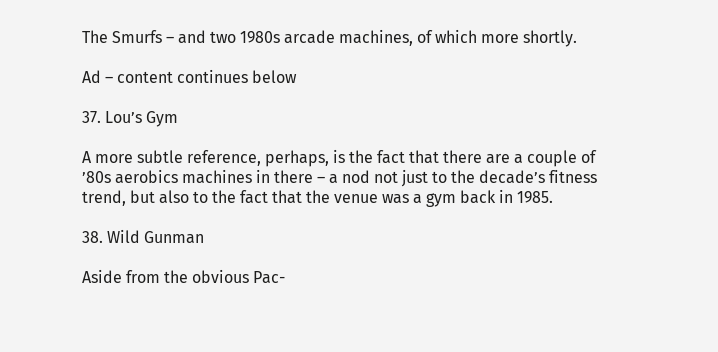The Smurfs – and two 1980s arcade machines, of which more shortly.

Ad – content continues below

37. Lou’s Gym

A more subtle reference, perhaps, is the fact that there are a couple of ’80s aerobics machines in there – a nod not just to the decade’s fitness trend, but also to the fact that the venue was a gym back in 1985.

38. Wild Gunman

Aside from the obvious Pac-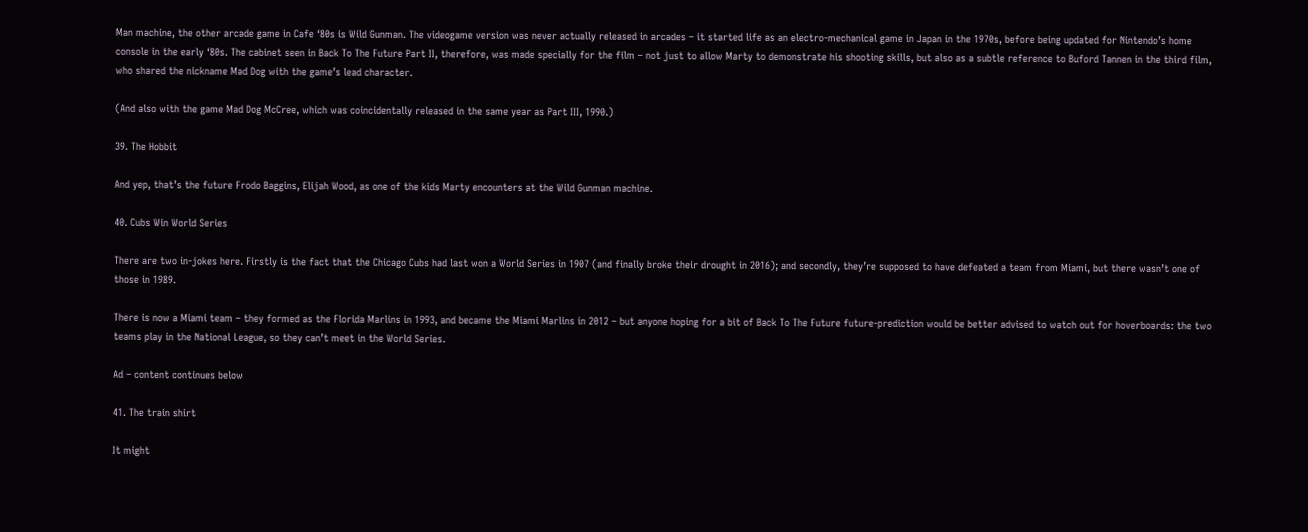Man machine, the other arcade game in Cafe ‘80s is Wild Gunman. The videogame version was never actually released in arcades – it started life as an electro-mechanical game in Japan in the 1970s, before being updated for Nintendo’s home console in the early ‘80s. The cabinet seen in Back To The Future Part II, therefore, was made specially for the film – not just to allow Marty to demonstrate his shooting skills, but also as a subtle reference to Buford Tannen in the third film, who shared the nickname Mad Dog with the game’s lead character.

(And also with the game Mad Dog McCree, which was coincidentally released in the same year as Part III, 1990.)

39. The Hobbit

And yep, that’s the future Frodo Baggins, Elijah Wood, as one of the kids Marty encounters at the Wild Gunman machine.

40. Cubs Win World Series

There are two in-jokes here. Firstly is the fact that the Chicago Cubs had last won a World Series in 1907 (and finally broke their drought in 2016); and secondly, they’re supposed to have defeated a team from Miami, but there wasn’t one of those in 1989.

There is now a Miami team – they formed as the Florida Marlins in 1993, and became the Miami Marlins in 2012 – but anyone hoping for a bit of Back To The Future future-prediction would be better advised to watch out for hoverboards: the two teams play in the National League, so they can’t meet in the World Series.

Ad – content continues below

41. The train shirt

It might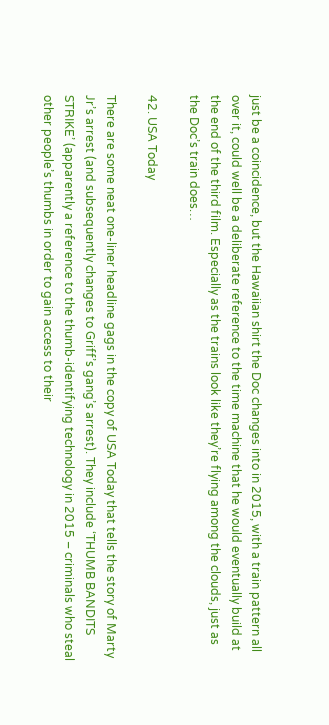just be a coincidence, but the Hawaiian shirt the Doc changes into in 2015, with a train pattern all over it, could well be a deliberate reference to the time machine that he would eventually build at the end of the third film. Especially as the trains look like they’re flying among the clouds, just as the Doc’s train does…

42. USA Today

There are some neat one-liner headline gags in the copy of USA Today that tells the story of Marty Jr’s arrest (and subsequently changes to Griff’s gang’s arrest). They include ‘THUMB BANDITS STRIKE’ (apparently a reference to the thumb-identifying technology in 2015 – criminals who steal other people’s thumbs in order to gain access to their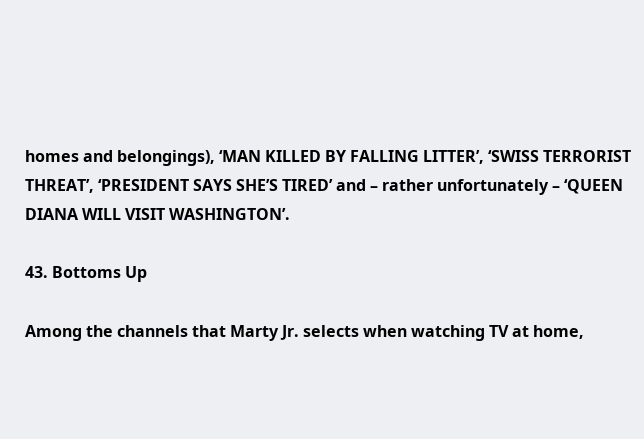homes and belongings), ‘MAN KILLED BY FALLING LITTER’, ‘SWISS TERRORIST THREAT’, ‘PRESIDENT SAYS SHE’S TIRED’ and – rather unfortunately – ‘QUEEN DIANA WILL VISIT WASHINGTON’.

43. Bottoms Up

Among the channels that Marty Jr. selects when watching TV at home,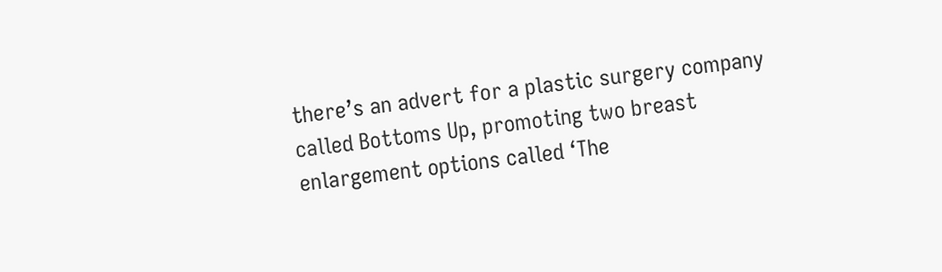there’s an advert for a plastic surgery company called Bottoms Up, promoting two breast enlargement options called ‘The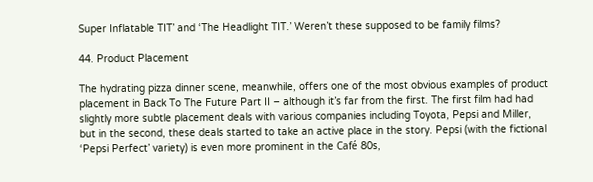Super Inflatable TIT’ and ‘The Headlight TIT.’ Weren’t these supposed to be family films?

44. Product Placement

The hydrating pizza dinner scene, meanwhile, offers one of the most obvious examples of product placement in Back To The Future Part II – although it’s far from the first. The first film had had slightly more subtle placement deals with various companies including Toyota, Pepsi and Miller, but in the second, these deals started to take an active place in the story. Pepsi (with the fictional ‘Pepsi Perfect’ variety) is even more prominent in the Café 80s,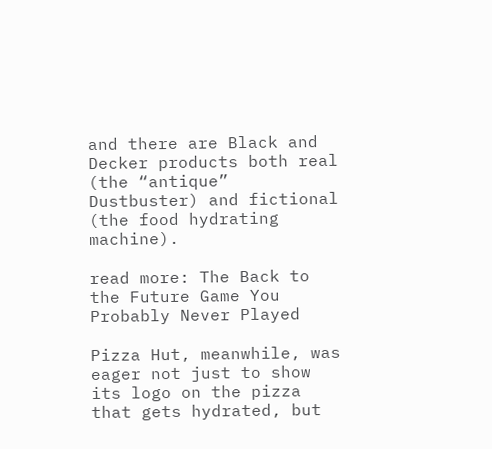and there are Black and Decker products both real (the “antique” Dustbuster) and fictional (the food hydrating machine).

read more: The Back to the Future Game You Probably Never Played

Pizza Hut, meanwhile, was eager not just to show its logo on the pizza that gets hydrated, but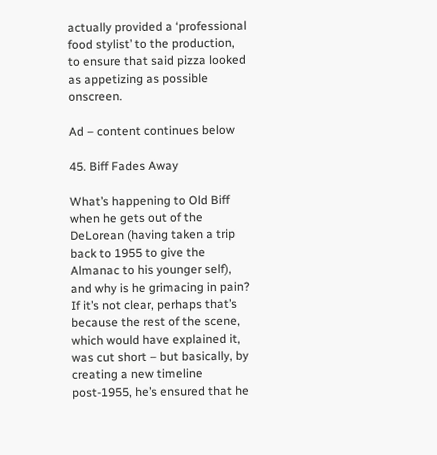actually provided a ‘professional food stylist’ to the production, to ensure that said pizza looked as appetizing as possible onscreen.

Ad – content continues below

45. Biff Fades Away

What’s happening to Old Biff when he gets out of the DeLorean (having taken a trip back to 1955 to give the Almanac to his younger self), and why is he grimacing in pain? If it’s not clear, perhaps that’s because the rest of the scene, which would have explained it, was cut short – but basically, by creating a new timeline post-1955, he’s ensured that he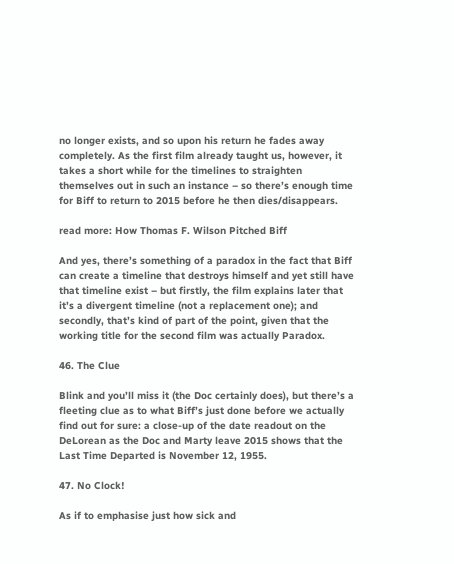no longer exists, and so upon his return he fades away completely. As the first film already taught us, however, it takes a short while for the timelines to straighten themselves out in such an instance – so there’s enough time for Biff to return to 2015 before he then dies/disappears.

read more: How Thomas F. Wilson Pitched Biff

And yes, there’s something of a paradox in the fact that Biff can create a timeline that destroys himself and yet still have that timeline exist – but firstly, the film explains later that it’s a divergent timeline (not a replacement one); and secondly, that’s kind of part of the point, given that the working title for the second film was actually Paradox.

46. The Clue

Blink and you’ll miss it (the Doc certainly does), but there’s a fleeting clue as to what Biff’s just done before we actually find out for sure: a close-up of the date readout on the DeLorean as the Doc and Marty leave 2015 shows that the Last Time Departed is November 12, 1955.

47. No Clock!

As if to emphasise just how sick and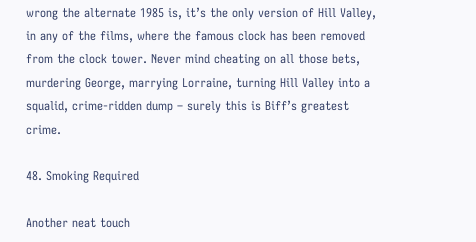wrong the alternate 1985 is, it’s the only version of Hill Valley, in any of the films, where the famous clock has been removed from the clock tower. Never mind cheating on all those bets, murdering George, marrying Lorraine, turning Hill Valley into a squalid, crime-ridden dump – surely this is Biff’s greatest crime.

48. Smoking Required

Another neat touch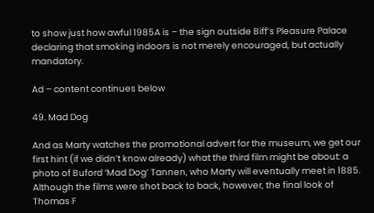to show just how awful 1985A is – the sign outside Biff’s Pleasure Palace declaring that smoking indoors is not merely encouraged, but actually mandatory.

Ad – content continues below

49. Mad Dog

And as Marty watches the promotional advert for the museum, we get our first hint (if we didn’t know already) what the third film might be about: a photo of Buford ‘Mad Dog’ Tannen, who Marty will eventually meet in 1885. Although the films were shot back to back, however, the final look of Thomas F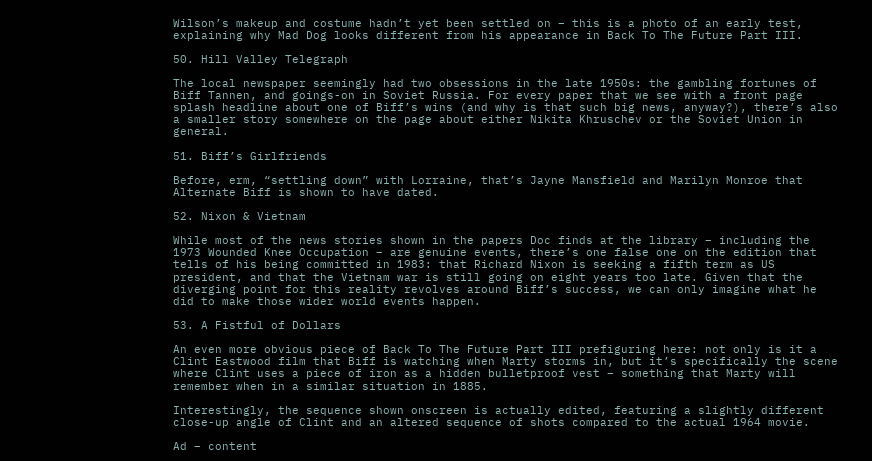Wilson’s makeup and costume hadn’t yet been settled on – this is a photo of an early test, explaining why Mad Dog looks different from his appearance in Back To The Future Part III.

50. Hill Valley Telegraph

The local newspaper seemingly had two obsessions in the late 1950s: the gambling fortunes of Biff Tannen, and goings-on in Soviet Russia. For every paper that we see with a front page splash headline about one of Biff’s wins (and why is that such big news, anyway?), there’s also a smaller story somewhere on the page about either Nikita Khruschev or the Soviet Union in general.

51. Biff’s Girlfriends

Before, erm, “settling down” with Lorraine, that’s Jayne Mansfield and Marilyn Monroe that Alternate Biff is shown to have dated.

52. Nixon & Vietnam

While most of the news stories shown in the papers Doc finds at the library – including the 1973 Wounded Knee Occupation – are genuine events, there’s one false one on the edition that tells of his being committed in 1983: that Richard Nixon is seeking a fifth term as US president, and that the Vietnam war is still going on eight years too late. Given that the diverging point for this reality revolves around Biff’s success, we can only imagine what he did to make those wider world events happen.

53. A Fistful of Dollars

An even more obvious piece of Back To The Future Part III prefiguring here: not only is it a Clint Eastwood film that Biff is watching when Marty storms in, but it’s specifically the scene where Clint uses a piece of iron as a hidden bulletproof vest – something that Marty will remember when in a similar situation in 1885.

Interestingly, the sequence shown onscreen is actually edited, featuring a slightly different close-up angle of Clint and an altered sequence of shots compared to the actual 1964 movie.

Ad – content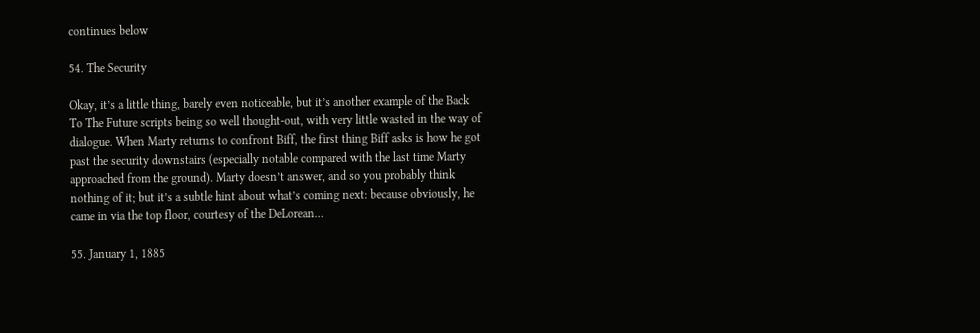continues below

54. The Security

Okay, it’s a little thing, barely even noticeable, but it’s another example of the Back To The Future scripts being so well thought-out, with very little wasted in the way of dialogue. When Marty returns to confront Biff, the first thing Biff asks is how he got past the security downstairs (especially notable compared with the last time Marty approached from the ground). Marty doesn’t answer, and so you probably think nothing of it; but it’s a subtle hint about what’s coming next: because obviously, he came in via the top floor, courtesy of the DeLorean…

55. January 1, 1885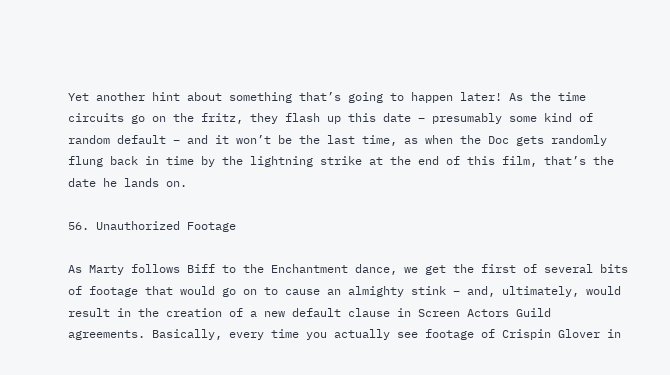Yet another hint about something that’s going to happen later! As the time circuits go on the fritz, they flash up this date – presumably some kind of random default – and it won’t be the last time, as when the Doc gets randomly flung back in time by the lightning strike at the end of this film, that’s the date he lands on.

56. Unauthorized Footage

As Marty follows Biff to the Enchantment dance, we get the first of several bits of footage that would go on to cause an almighty stink – and, ultimately, would result in the creation of a new default clause in Screen Actors Guild agreements. Basically, every time you actually see footage of Crispin Glover in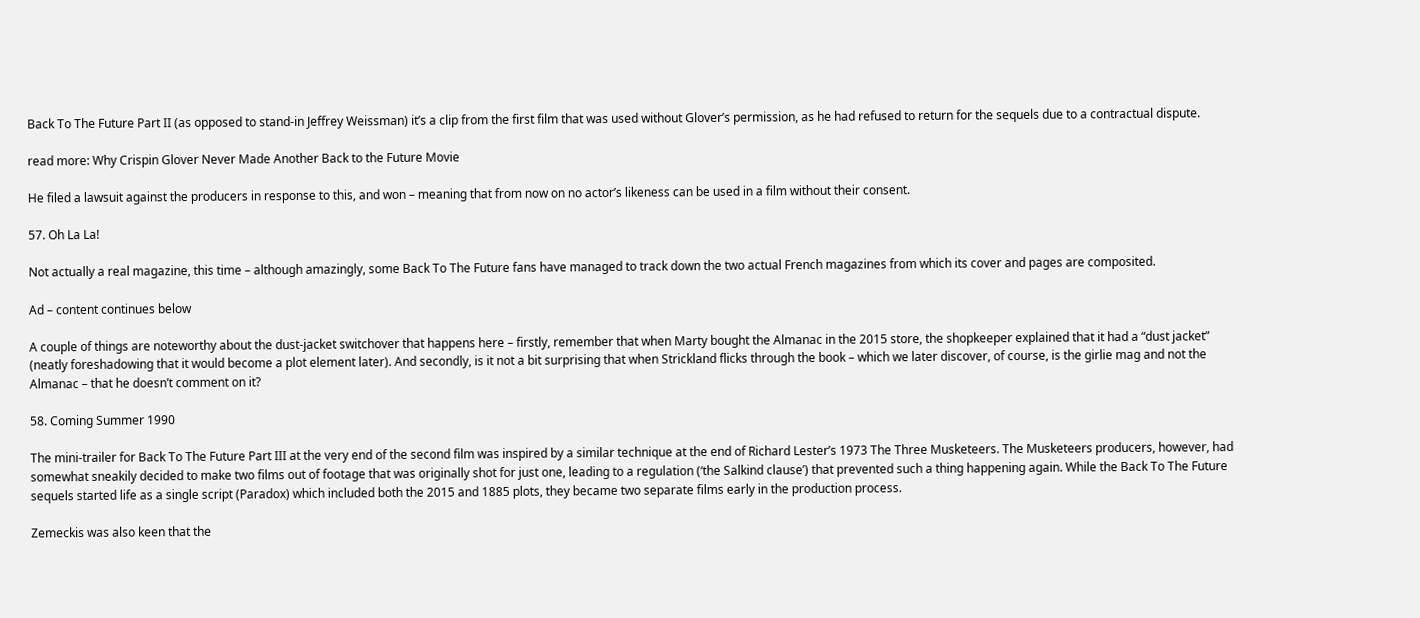Back To The Future Part II (as opposed to stand-in Jeffrey Weissman) it’s a clip from the first film that was used without Glover’s permission, as he had refused to return for the sequels due to a contractual dispute.

read more: Why Crispin Glover Never Made Another Back to the Future Movie

He filed a lawsuit against the producers in response to this, and won – meaning that from now on no actor’s likeness can be used in a film without their consent.

57. Oh La La!

Not actually a real magazine, this time – although amazingly, some Back To The Future fans have managed to track down the two actual French magazines from which its cover and pages are composited.

Ad – content continues below

A couple of things are noteworthy about the dust-jacket switchover that happens here – firstly, remember that when Marty bought the Almanac in the 2015 store, the shopkeeper explained that it had a “dust jacket” (neatly foreshadowing that it would become a plot element later). And secondly, is it not a bit surprising that when Strickland flicks through the book – which we later discover, of course, is the girlie mag and not the Almanac – that he doesn’t comment on it?

58. Coming Summer 1990

The mini-trailer for Back To The Future Part III at the very end of the second film was inspired by a similar technique at the end of Richard Lester’s 1973 The Three Musketeers. The Musketeers producers, however, had somewhat sneakily decided to make two films out of footage that was originally shot for just one, leading to a regulation (‘the Salkind clause’) that prevented such a thing happening again. While the Back To The Future sequels started life as a single script (Paradox) which included both the 2015 and 1885 plots, they became two separate films early in the production process.

Zemeckis was also keen that the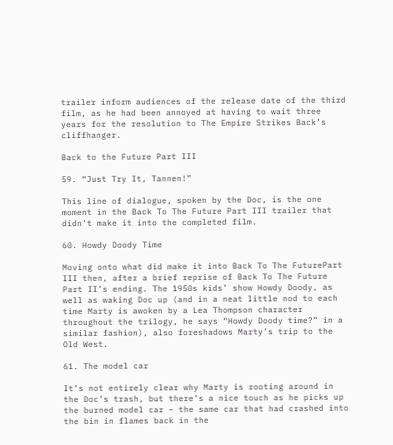trailer inform audiences of the release date of the third film, as he had been annoyed at having to wait three years for the resolution to The Empire Strikes Back’s cliffhanger.

Back to the Future Part III

59. “Just Try It, Tannen!”

This line of dialogue, spoken by the Doc, is the one moment in the Back To The Future Part III trailer that didn’t make it into the completed film.

60. Howdy Doody Time

Moving onto what did make it into Back To The FuturePart III then, after a brief reprise of Back To The Future Part II’s ending. The 1950s kids’ show Howdy Doody, as well as waking Doc up (and in a neat little nod to each time Marty is awoken by a Lea Thompson character throughout the trilogy, he says “Howdy Doody time?” in a similar fashion), also foreshadows Marty’s trip to the Old West.

61. The model car

It’s not entirely clear why Marty is rooting around in the Doc’s trash, but there’s a nice touch as he picks up the burned model car – the same car that had crashed into the bin in flames back in the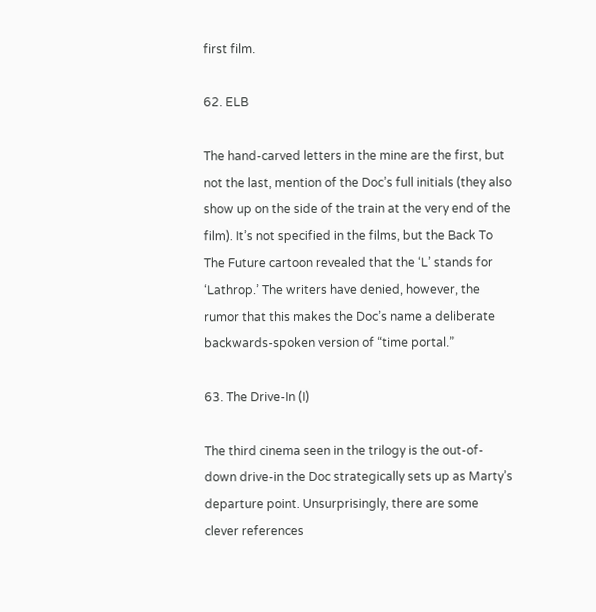first film.

62. ELB

The hand-carved letters in the mine are the first, but not the last, mention of the Doc’s full initials (they also show up on the side of the train at the very end of the film). It’s not specified in the films, but the Back To The Future cartoon revealed that the ‘L’ stands for ‘Lathrop.’ The writers have denied, however, the rumor that this makes the Doc’s name a deliberate backwards-spoken version of “time portal.”

63. The Drive-In (I)

The third cinema seen in the trilogy is the out-of-down drive-in the Doc strategically sets up as Marty’s departure point. Unsurprisingly, there are some clever references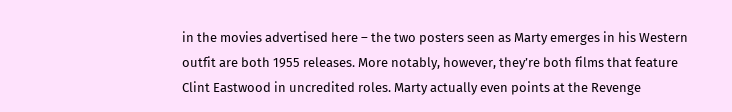in the movies advertised here – the two posters seen as Marty emerges in his Western outfit are both 1955 releases. More notably, however, they’re both films that feature Clint Eastwood in uncredited roles. Marty actually even points at the Revenge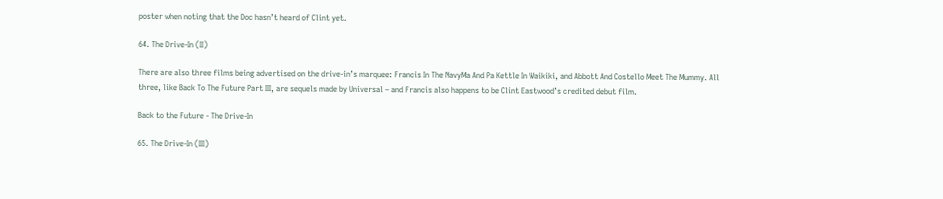poster when noting that the Doc hasn’t heard of Clint yet.

64. The Drive-In (II)

There are also three films being advertised on the drive-in’s marquee: Francis In The NavyMa And Pa Kettle In Waikiki, and Abbott And Costello Meet The Mummy. All three, like Back To The Future Part III, are sequels made by Universal – and Francis also happens to be Clint Eastwood’s credited debut film.

Back to the Future - The Drive-In

65. The Drive-In (III)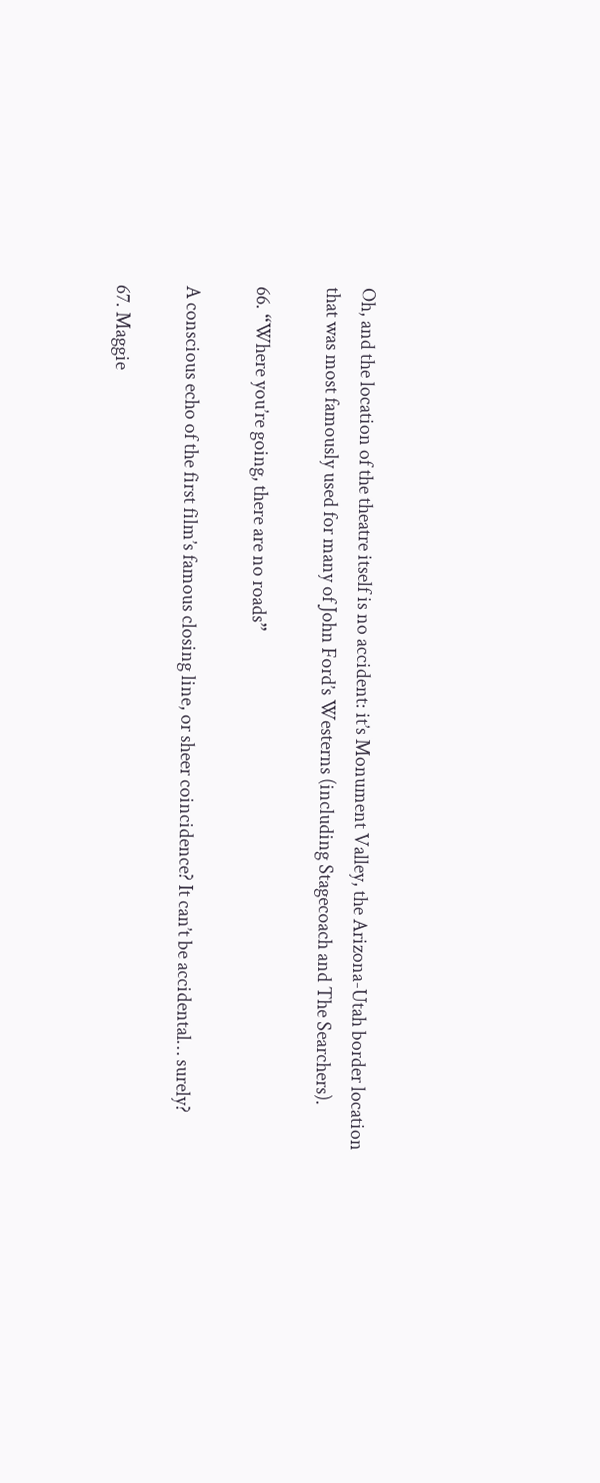Oh, and the location of the theatre itself is no accident: it’s Monument Valley, the Arizona-Utah border location that was most famously used for many of John Ford’s Westerns (including Stagecoach and The Searchers).

66. “Where you’re going, there are no roads”

A conscious echo of the first film’s famous closing line, or sheer coincidence? It can’t be accidental… surely?

67. Maggie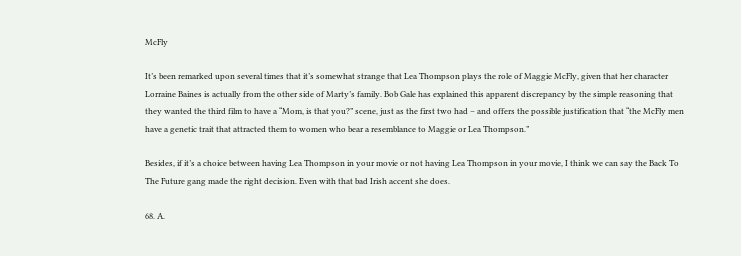McFly

It’s been remarked upon several times that it’s somewhat strange that Lea Thompson plays the role of Maggie McFly, given that her character Lorraine Baines is actually from the other side of Marty’s family. Bob Gale has explained this apparent discrepancy by the simple reasoning that they wanted the third film to have a “Mom, is that you?” scene, just as the first two had – and offers the possible justification that “the McFly men have a genetic trait that attracted them to women who bear a resemblance to Maggie or Lea Thompson.”

Besides, if it’s a choice between having Lea Thompson in your movie or not having Lea Thompson in your movie, I think we can say the Back To The Future gang made the right decision. Even with that bad Irish accent she does.

68. A.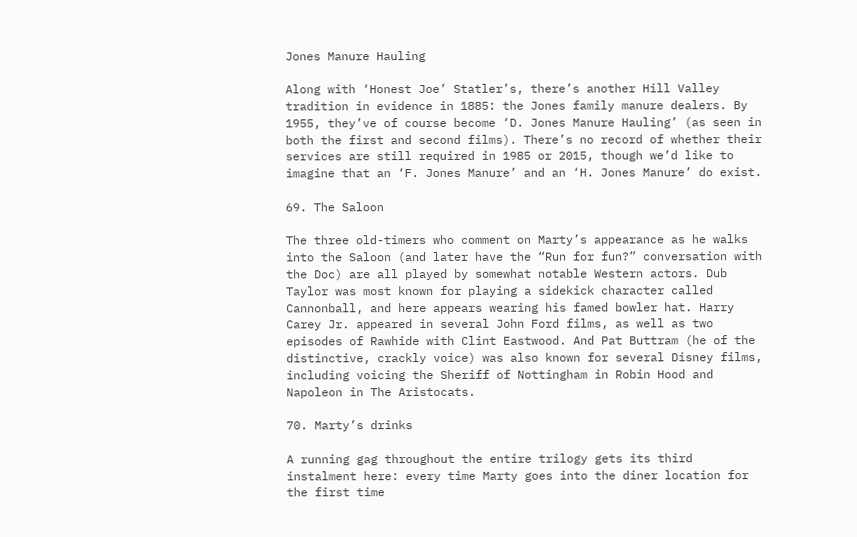Jones Manure Hauling

Along with ‘Honest Joe’ Statler’s, there’s another Hill Valley tradition in evidence in 1885: the Jones family manure dealers. By 1955, they’ve of course become ‘D. Jones Manure Hauling’ (as seen in both the first and second films). There’s no record of whether their services are still required in 1985 or 2015, though we’d like to imagine that an ‘F. Jones Manure’ and an ‘H. Jones Manure’ do exist.

69. The Saloon

The three old-timers who comment on Marty’s appearance as he walks into the Saloon (and later have the “Run for fun?” conversation with the Doc) are all played by somewhat notable Western actors. Dub Taylor was most known for playing a sidekick character called Cannonball, and here appears wearing his famed bowler hat. Harry Carey Jr. appeared in several John Ford films, as well as two episodes of Rawhide with Clint Eastwood. And Pat Buttram (he of the distinctive, crackly voice) was also known for several Disney films, including voicing the Sheriff of Nottingham in Robin Hood and Napoleon in The Aristocats.

70. Marty’s drinks

A running gag throughout the entire trilogy gets its third instalment here: every time Marty goes into the diner location for the first time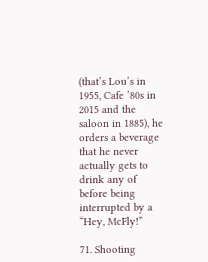(that’s Lou’s in 1955, Cafe ’80s in 2015 and the saloon in 1885), he orders a beverage that he never actually gets to drink any of before being interrupted by a “Hey, McFly!”

71. Shooting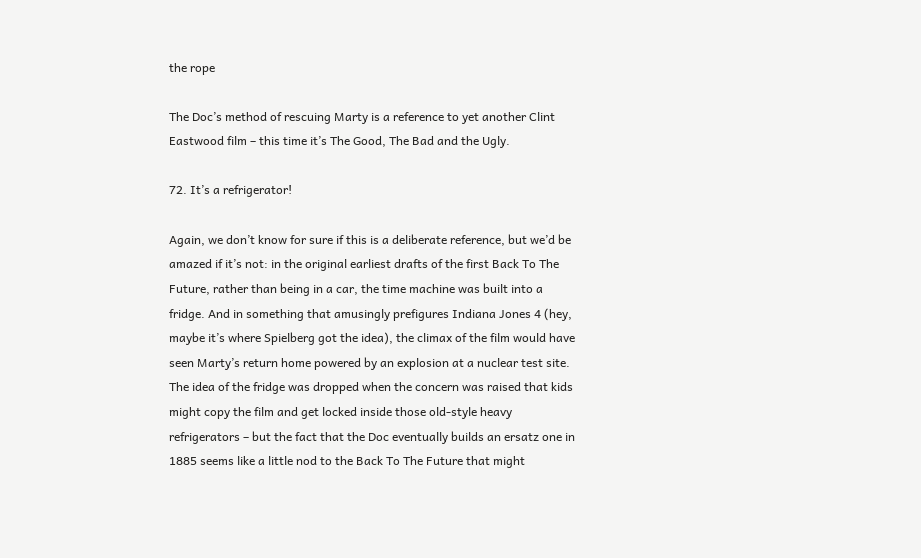the rope

The Doc’s method of rescuing Marty is a reference to yet another Clint Eastwood film – this time it’s The Good, The Bad and the Ugly.

72. It’s a refrigerator!

Again, we don’t know for sure if this is a deliberate reference, but we’d be amazed if it’s not: in the original earliest drafts of the first Back To The Future, rather than being in a car, the time machine was built into a fridge. And in something that amusingly prefigures Indiana Jones 4 (hey, maybe it’s where Spielberg got the idea), the climax of the film would have seen Marty’s return home powered by an explosion at a nuclear test site. The idea of the fridge was dropped when the concern was raised that kids might copy the film and get locked inside those old-style heavy refrigerators – but the fact that the Doc eventually builds an ersatz one in 1885 seems like a little nod to the Back To The Future that might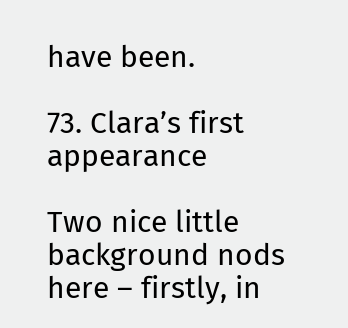have been.

73. Clara’s first appearance

Two nice little background nods here – firstly, in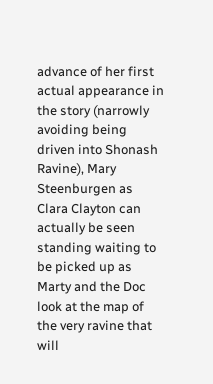advance of her first actual appearance in the story (narrowly avoiding being driven into Shonash Ravine), Mary Steenburgen as Clara Clayton can actually be seen standing waiting to be picked up as Marty and the Doc look at the map of the very ravine that will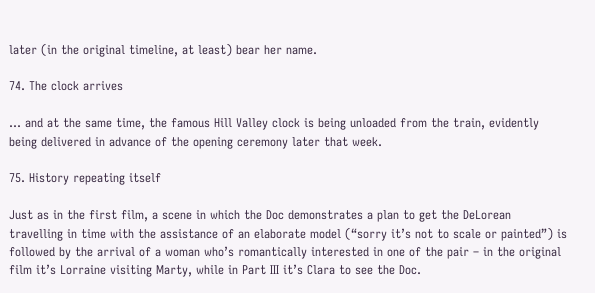later (in the original timeline, at least) bear her name.

74. The clock arrives

… and at the same time, the famous Hill Valley clock is being unloaded from the train, evidently being delivered in advance of the opening ceremony later that week.

75. History repeating itself

Just as in the first film, a scene in which the Doc demonstrates a plan to get the DeLorean travelling in time with the assistance of an elaborate model (“sorry it’s not to scale or painted”) is followed by the arrival of a woman who’s romantically interested in one of the pair – in the original film it’s Lorraine visiting Marty, while in Part III it’s Clara to see the Doc.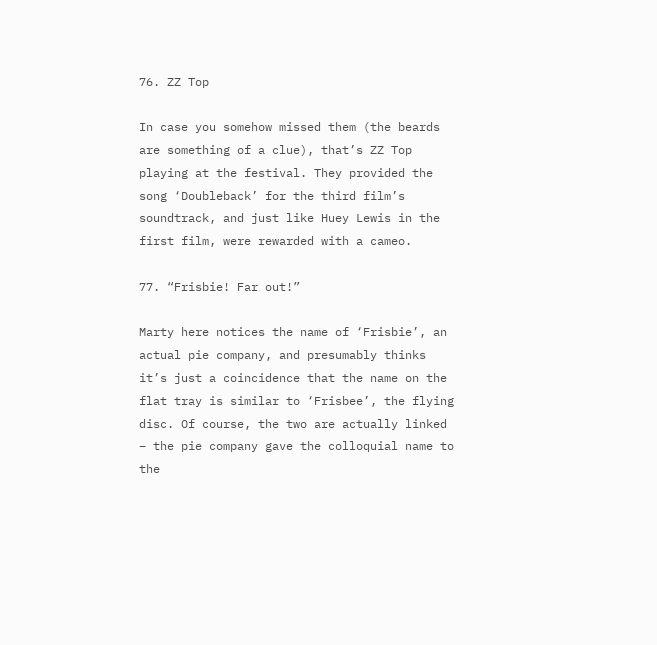76. ZZ Top

In case you somehow missed them (the beards are something of a clue), that’s ZZ Top playing at the festival. They provided the song ‘Doubleback’ for the third film’s soundtrack, and just like Huey Lewis in the first film, were rewarded with a cameo.

77. “Frisbie! Far out!”

Marty here notices the name of ‘Frisbie’, an actual pie company, and presumably thinks it’s just a coincidence that the name on the flat tray is similar to ‘Frisbee’, the flying disc. Of course, the two are actually linked – the pie company gave the colloquial name to the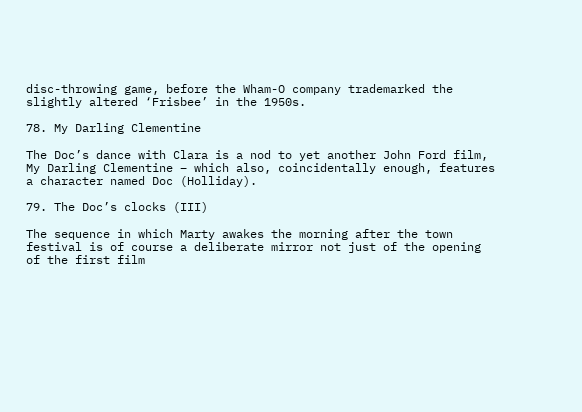disc-throwing game, before the Wham-O company trademarked the slightly altered ‘Frisbee’ in the 1950s.

78. My Darling Clementine

The Doc’s dance with Clara is a nod to yet another John Ford film, My Darling Clementine – which also, coincidentally enough, features a character named Doc (Holliday).

79. The Doc’s clocks (III)

The sequence in which Marty awakes the morning after the town festival is of course a deliberate mirror not just of the opening of the first film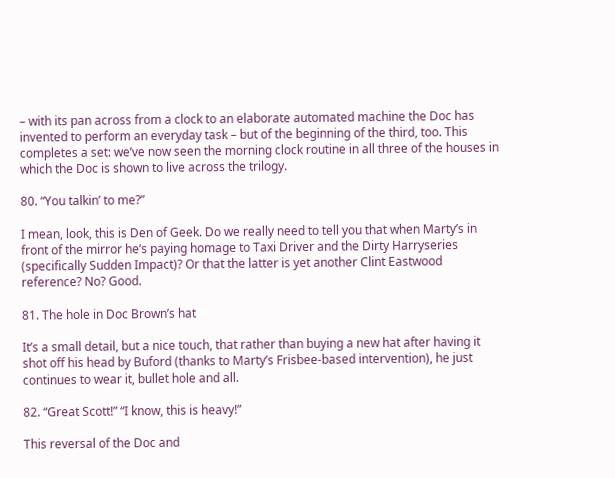– with its pan across from a clock to an elaborate automated machine the Doc has invented to perform an everyday task – but of the beginning of the third, too. This completes a set: we’ve now seen the morning clock routine in all three of the houses in which the Doc is shown to live across the trilogy.

80. “You talkin’ to me?”

I mean, look, this is Den of Geek. Do we really need to tell you that when Marty’s in front of the mirror he’s paying homage to Taxi Driver and the Dirty Harryseries (specifically Sudden Impact)? Or that the latter is yet another Clint Eastwood reference? No? Good.

81. The hole in Doc Brown’s hat

It’s a small detail, but a nice touch, that rather than buying a new hat after having it shot off his head by Buford (thanks to Marty’s Frisbee-based intervention), he just continues to wear it, bullet hole and all.

82. “Great Scott!” “I know, this is heavy!”

This reversal of the Doc and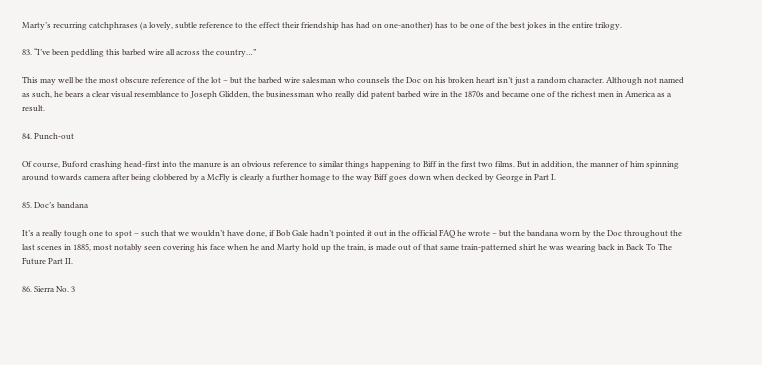Marty’s recurring catchphrases (a lovely, subtle reference to the effect their friendship has had on one-another) has to be one of the best jokes in the entire trilogy.

83. “I’ve been peddling this barbed wire all across the country…”

This may well be the most obscure reference of the lot – but the barbed wire salesman who counsels the Doc on his broken heart isn’t just a random character. Although not named as such, he bears a clear visual resemblance to Joseph Glidden, the businessman who really did patent barbed wire in the 1870s and became one of the richest men in America as a result.

84. Punch-out

Of course, Buford crashing head-first into the manure is an obvious reference to similar things happening to Biff in the first two films. But in addition, the manner of him spinning around towards camera after being clobbered by a McFly is clearly a further homage to the way Biff goes down when decked by George in Part I.

85. Doc’s bandana

It’s a really tough one to spot – such that we wouldn’t have done, if Bob Gale hadn’t pointed it out in the official FAQ he wrote – but the bandana worn by the Doc throughout the last scenes in 1885, most notably seen covering his face when he and Marty hold up the train, is made out of that same train-patterned shirt he was wearing back in Back To The Future Part II.

86. Sierra No. 3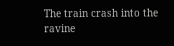The train crash into the ravine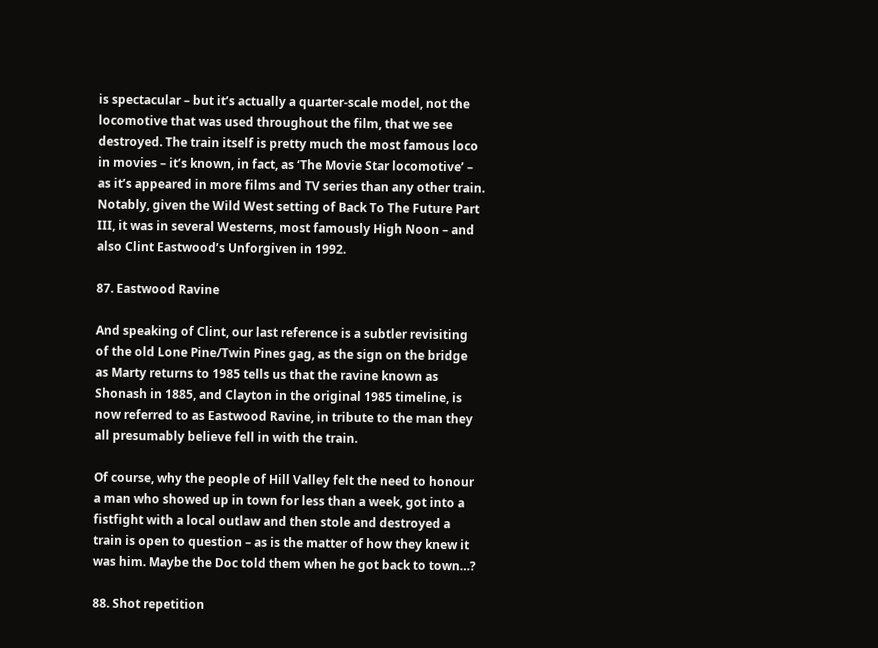is spectacular – but it’s actually a quarter-scale model, not the locomotive that was used throughout the film, that we see destroyed. The train itself is pretty much the most famous loco in movies – it’s known, in fact, as ‘The Movie Star locomotive’ – as it’s appeared in more films and TV series than any other train. Notably, given the Wild West setting of Back To The Future Part III, it was in several Westerns, most famously High Noon – and also Clint Eastwood’s Unforgiven in 1992.

87. Eastwood Ravine

And speaking of Clint, our last reference is a subtler revisiting of the old Lone Pine/Twin Pines gag, as the sign on the bridge as Marty returns to 1985 tells us that the ravine known as Shonash in 1885, and Clayton in the original 1985 timeline, is now referred to as Eastwood Ravine, in tribute to the man they all presumably believe fell in with the train.

Of course, why the people of Hill Valley felt the need to honour a man who showed up in town for less than a week, got into a fistfight with a local outlaw and then stole and destroyed a train is open to question – as is the matter of how they knew it was him. Maybe the Doc told them when he got back to town…?

88. Shot repetition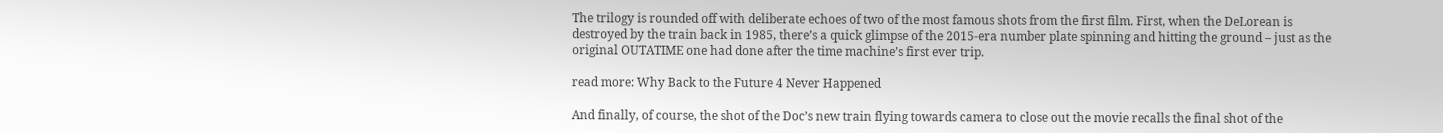The trilogy is rounded off with deliberate echoes of two of the most famous shots from the first film. First, when the DeLorean is destroyed by the train back in 1985, there’s a quick glimpse of the 2015-era number plate spinning and hitting the ground – just as the original OUTATIME one had done after the time machine’s first ever trip.

read more: Why Back to the Future 4 Never Happened

And finally, of course, the shot of the Doc’s new train flying towards camera to close out the movie recalls the final shot of the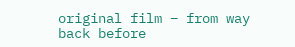original film – from way back before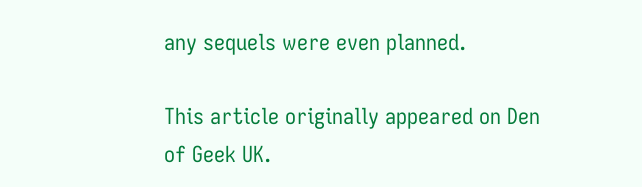any sequels were even planned.

This article originally appeared on Den of Geek UK.